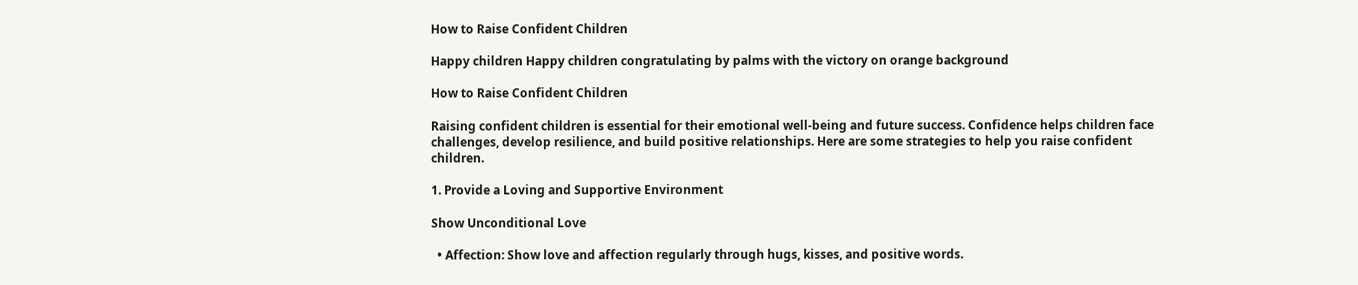How to Raise Confident Children

Happy children Happy children congratulating by palms with the victory on orange background

How to Raise Confident Children

Raising confident children is essential for their emotional well-being and future success. Confidence helps children face challenges, develop resilience, and build positive relationships. Here are some strategies to help you raise confident children.

1. Provide a Loving and Supportive Environment

Show Unconditional Love

  • Affection: Show love and affection regularly through hugs, kisses, and positive words.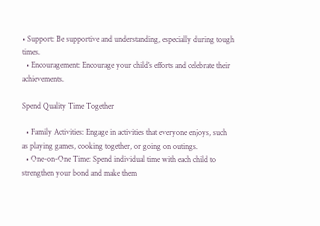• Support: Be supportive and understanding, especially during tough times.
  • Encouragement: Encourage your child’s efforts and celebrate their achievements.

Spend Quality Time Together

  • Family Activities: Engage in activities that everyone enjoys, such as playing games, cooking together, or going on outings.
  • One-on-One Time: Spend individual time with each child to strengthen your bond and make them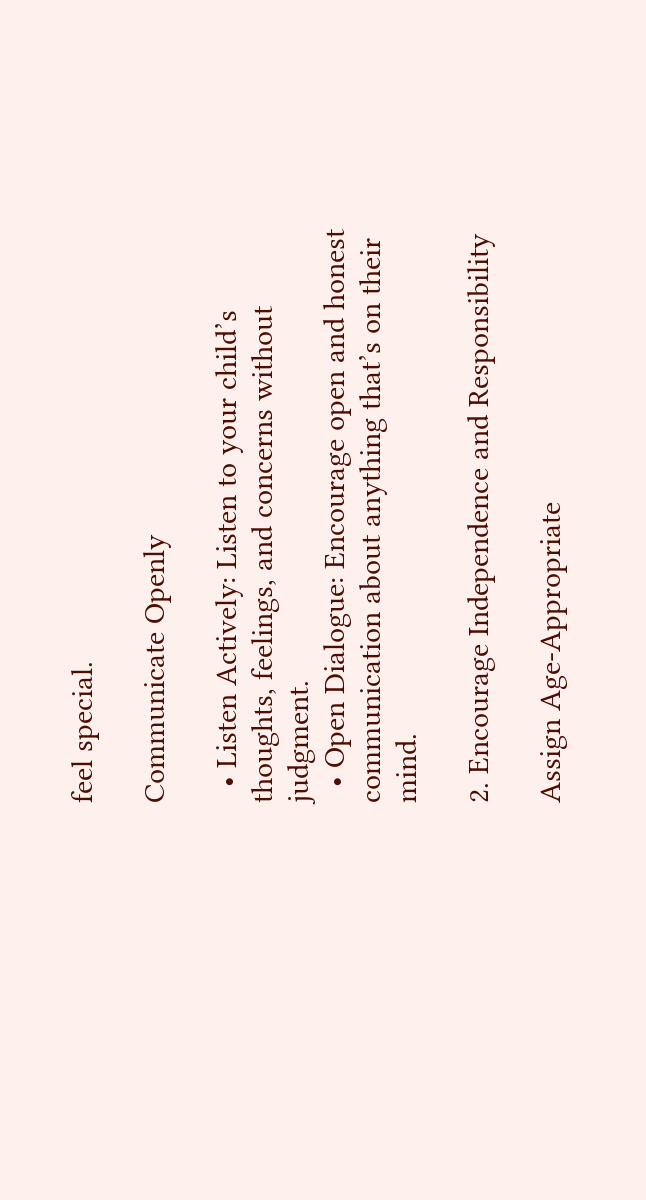feel special.

Communicate Openly

  • Listen Actively: Listen to your child’s thoughts, feelings, and concerns without judgment.
  • Open Dialogue: Encourage open and honest communication about anything that’s on their mind.

2. Encourage Independence and Responsibility

Assign Age-Appropriate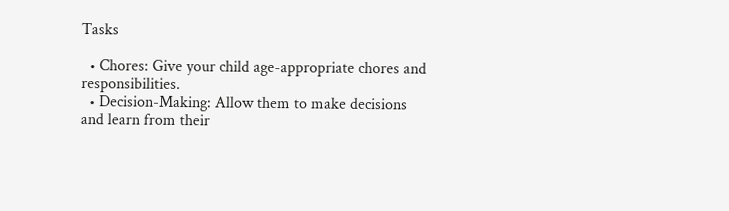Tasks

  • Chores: Give your child age-appropriate chores and responsibilities.
  • Decision-Making: Allow them to make decisions and learn from their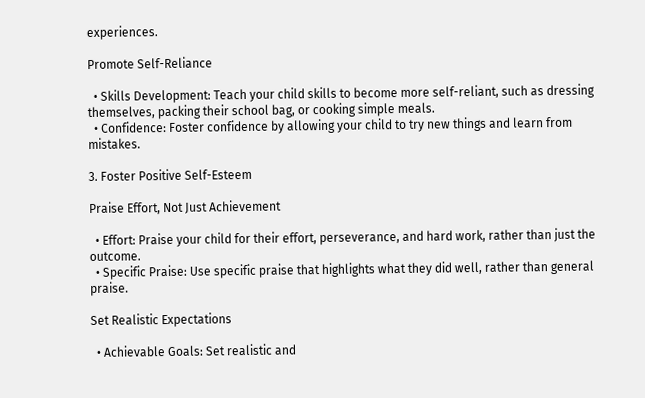experiences.

Promote Self-Reliance

  • Skills Development: Teach your child skills to become more self-reliant, such as dressing themselves, packing their school bag, or cooking simple meals.
  • Confidence: Foster confidence by allowing your child to try new things and learn from mistakes.

3. Foster Positive Self-Esteem

Praise Effort, Not Just Achievement

  • Effort: Praise your child for their effort, perseverance, and hard work, rather than just the outcome.
  • Specific Praise: Use specific praise that highlights what they did well, rather than general praise.

Set Realistic Expectations

  • Achievable Goals: Set realistic and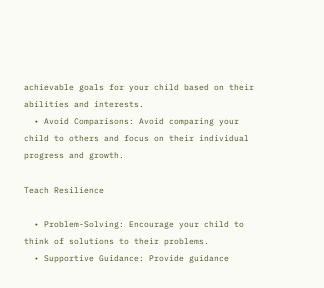achievable goals for your child based on their abilities and interests.
  • Avoid Comparisons: Avoid comparing your child to others and focus on their individual progress and growth.

Teach Resilience

  • Problem-Solving: Encourage your child to think of solutions to their problems.
  • Supportive Guidance: Provide guidance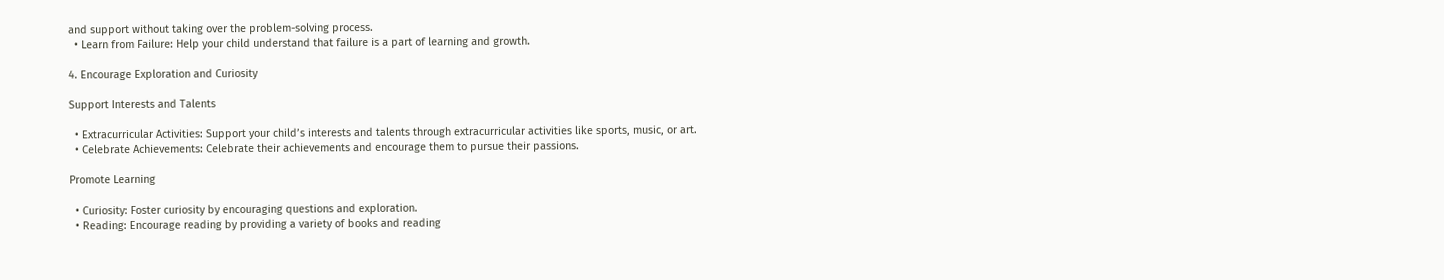and support without taking over the problem-solving process.
  • Learn from Failure: Help your child understand that failure is a part of learning and growth.

4. Encourage Exploration and Curiosity

Support Interests and Talents

  • Extracurricular Activities: Support your child’s interests and talents through extracurricular activities like sports, music, or art.
  • Celebrate Achievements: Celebrate their achievements and encourage them to pursue their passions.

Promote Learning

  • Curiosity: Foster curiosity by encouraging questions and exploration.
  • Reading: Encourage reading by providing a variety of books and reading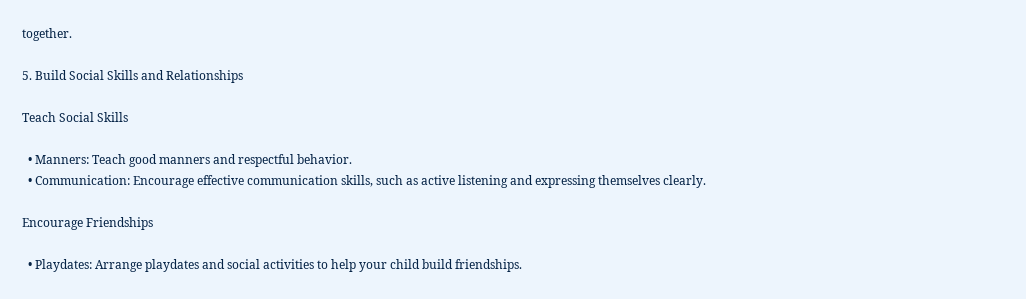together.

5. Build Social Skills and Relationships

Teach Social Skills

  • Manners: Teach good manners and respectful behavior.
  • Communication: Encourage effective communication skills, such as active listening and expressing themselves clearly.

Encourage Friendships

  • Playdates: Arrange playdates and social activities to help your child build friendships.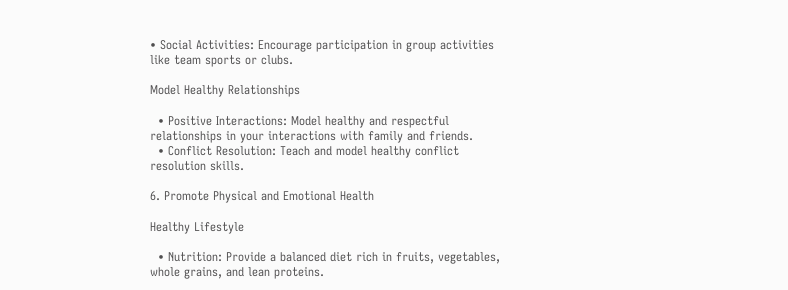• Social Activities: Encourage participation in group activities like team sports or clubs.

Model Healthy Relationships

  • Positive Interactions: Model healthy and respectful relationships in your interactions with family and friends.
  • Conflict Resolution: Teach and model healthy conflict resolution skills.

6. Promote Physical and Emotional Health

Healthy Lifestyle

  • Nutrition: Provide a balanced diet rich in fruits, vegetables, whole grains, and lean proteins.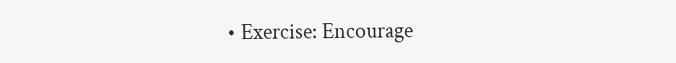• Exercise: Encourage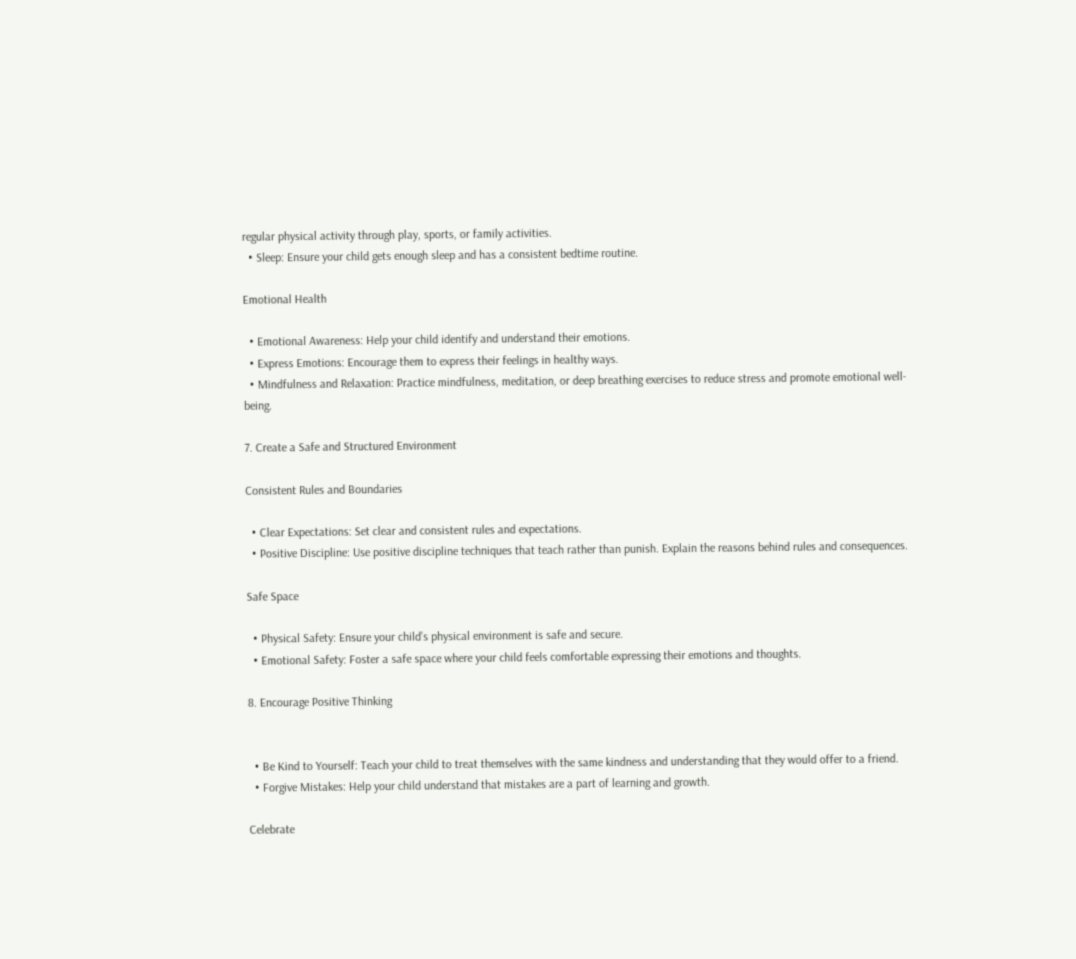regular physical activity through play, sports, or family activities.
  • Sleep: Ensure your child gets enough sleep and has a consistent bedtime routine.

Emotional Health

  • Emotional Awareness: Help your child identify and understand their emotions.
  • Express Emotions: Encourage them to express their feelings in healthy ways.
  • Mindfulness and Relaxation: Practice mindfulness, meditation, or deep breathing exercises to reduce stress and promote emotional well-being.

7. Create a Safe and Structured Environment

Consistent Rules and Boundaries

  • Clear Expectations: Set clear and consistent rules and expectations.
  • Positive Discipline: Use positive discipline techniques that teach rather than punish. Explain the reasons behind rules and consequences.

Safe Space

  • Physical Safety: Ensure your child’s physical environment is safe and secure.
  • Emotional Safety: Foster a safe space where your child feels comfortable expressing their emotions and thoughts.

8. Encourage Positive Thinking


  • Be Kind to Yourself: Teach your child to treat themselves with the same kindness and understanding that they would offer to a friend.
  • Forgive Mistakes: Help your child understand that mistakes are a part of learning and growth.

Celebrate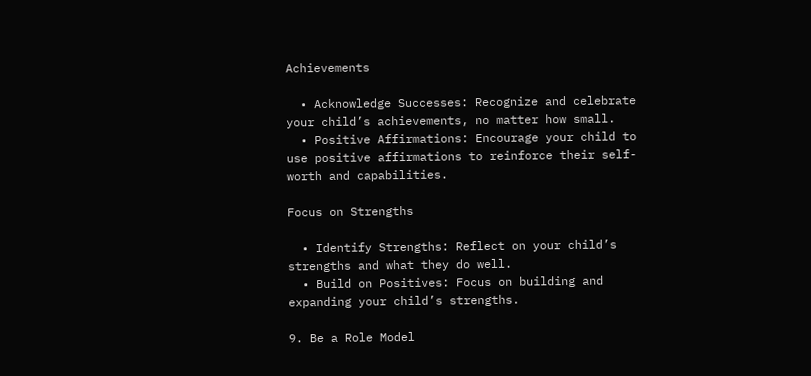Achievements

  • Acknowledge Successes: Recognize and celebrate your child’s achievements, no matter how small.
  • Positive Affirmations: Encourage your child to use positive affirmations to reinforce their self-worth and capabilities.

Focus on Strengths

  • Identify Strengths: Reflect on your child’s strengths and what they do well.
  • Build on Positives: Focus on building and expanding your child’s strengths.

9. Be a Role Model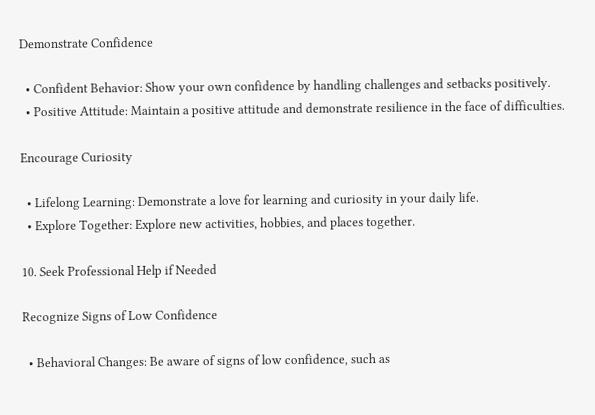Demonstrate Confidence

  • Confident Behavior: Show your own confidence by handling challenges and setbacks positively.
  • Positive Attitude: Maintain a positive attitude and demonstrate resilience in the face of difficulties.

Encourage Curiosity

  • Lifelong Learning: Demonstrate a love for learning and curiosity in your daily life.
  • Explore Together: Explore new activities, hobbies, and places together.

10. Seek Professional Help if Needed

Recognize Signs of Low Confidence

  • Behavioral Changes: Be aware of signs of low confidence, such as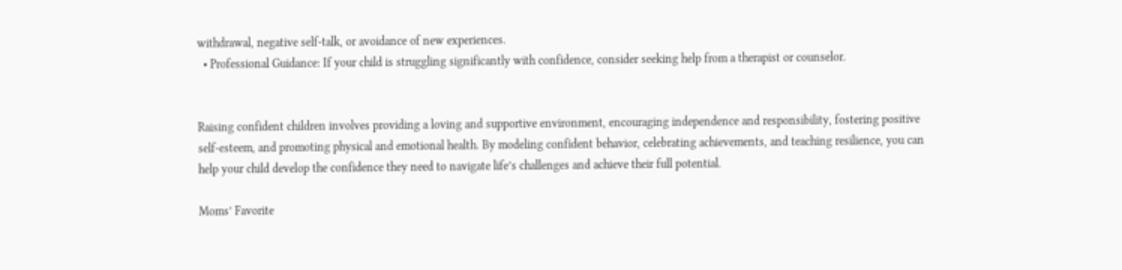withdrawal, negative self-talk, or avoidance of new experiences.
  • Professional Guidance: If your child is struggling significantly with confidence, consider seeking help from a therapist or counselor.


Raising confident children involves providing a loving and supportive environment, encouraging independence and responsibility, fostering positive self-esteem, and promoting physical and emotional health. By modeling confident behavior, celebrating achievements, and teaching resilience, you can help your child develop the confidence they need to navigate life’s challenges and achieve their full potential.

Moms’ Favorite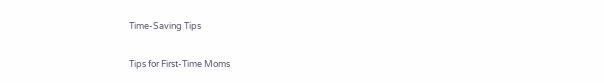Time-Saving Tips

Tips for First-Time Moms